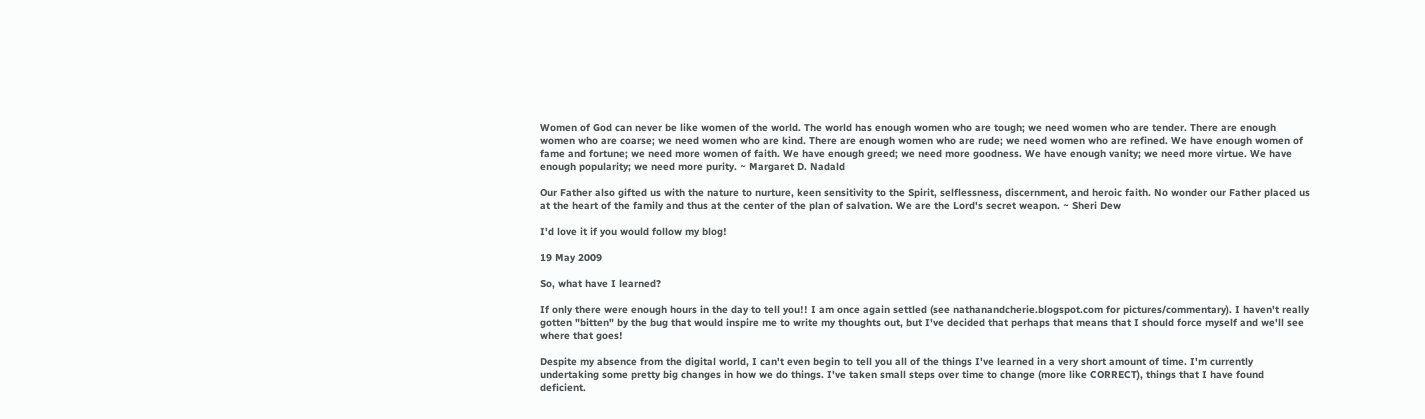Women of God can never be like women of the world. The world has enough women who are tough; we need women who are tender. There are enough women who are coarse; we need women who are kind. There are enough women who are rude; we need women who are refined. We have enough women of fame and fortune; we need more women of faith. We have enough greed; we need more goodness. We have enough vanity; we need more virtue. We have enough popularity; we need more purity. ~ Margaret D. Nadald

Our Father also gifted us with the nature to nurture, keen sensitivity to the Spirit, selflessness, discernment, and heroic faith. No wonder our Father placed us at the heart of the family and thus at the center of the plan of salvation. We are the Lord's secret weapon. ~ Sheri Dew

I'd love it if you would follow my blog!

19 May 2009

So, what have I learned?

If only there were enough hours in the day to tell you!! I am once again settled (see nathanandcherie.blogspot.com for pictures/commentary). I haven't really gotten "bitten" by the bug that would inspire me to write my thoughts out, but I've decided that perhaps that means that I should force myself and we'll see where that goes!

Despite my absence from the digital world, I can't even begin to tell you all of the things I've learned in a very short amount of time. I'm currently undertaking some pretty big changes in how we do things. I've taken small steps over time to change (more like CORRECT), things that I have found deficient.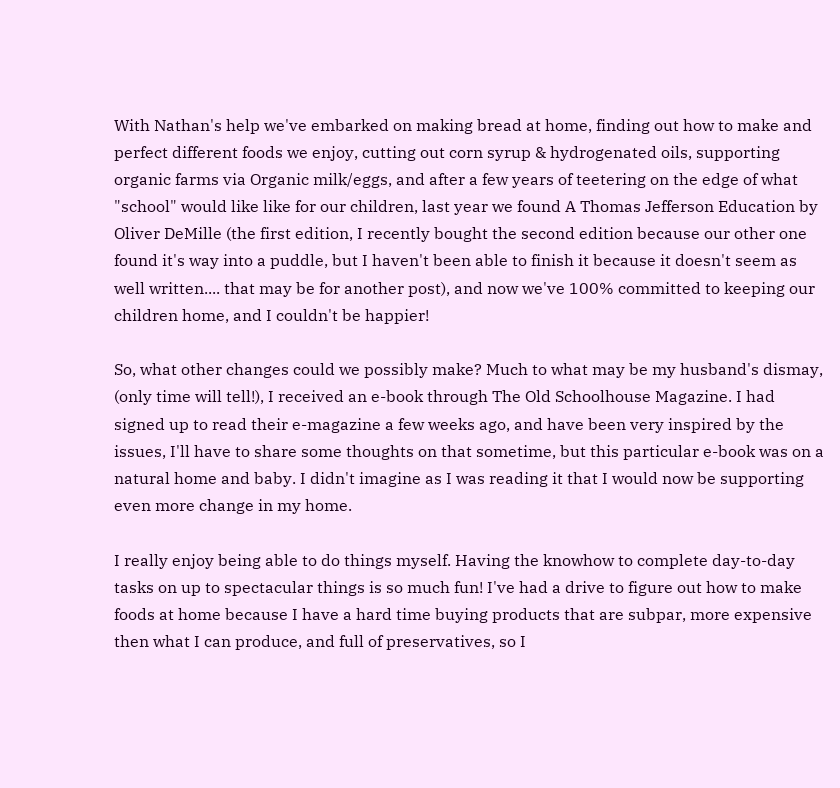With Nathan's help we've embarked on making bread at home, finding out how to make and perfect different foods we enjoy, cutting out corn syrup & hydrogenated oils, supporting organic farms via Organic milk/eggs, and after a few years of teetering on the edge of what "school" would like like for our children, last year we found A Thomas Jefferson Education by Oliver DeMille (the first edition, I recently bought the second edition because our other one found it's way into a puddle, but I haven't been able to finish it because it doesn't seem as well written.... that may be for another post), and now we've 100% committed to keeping our children home, and I couldn't be happier!

So, what other changes could we possibly make? Much to what may be my husband's dismay, (only time will tell!), I received an e-book through The Old Schoolhouse Magazine. I had signed up to read their e-magazine a few weeks ago, and have been very inspired by the issues, I'll have to share some thoughts on that sometime, but this particular e-book was on a natural home and baby. I didn't imagine as I was reading it that I would now be supporting even more change in my home.

I really enjoy being able to do things myself. Having the knowhow to complete day-to-day tasks on up to spectacular things is so much fun! I've had a drive to figure out how to make foods at home because I have a hard time buying products that are subpar, more expensive then what I can produce, and full of preservatives, so I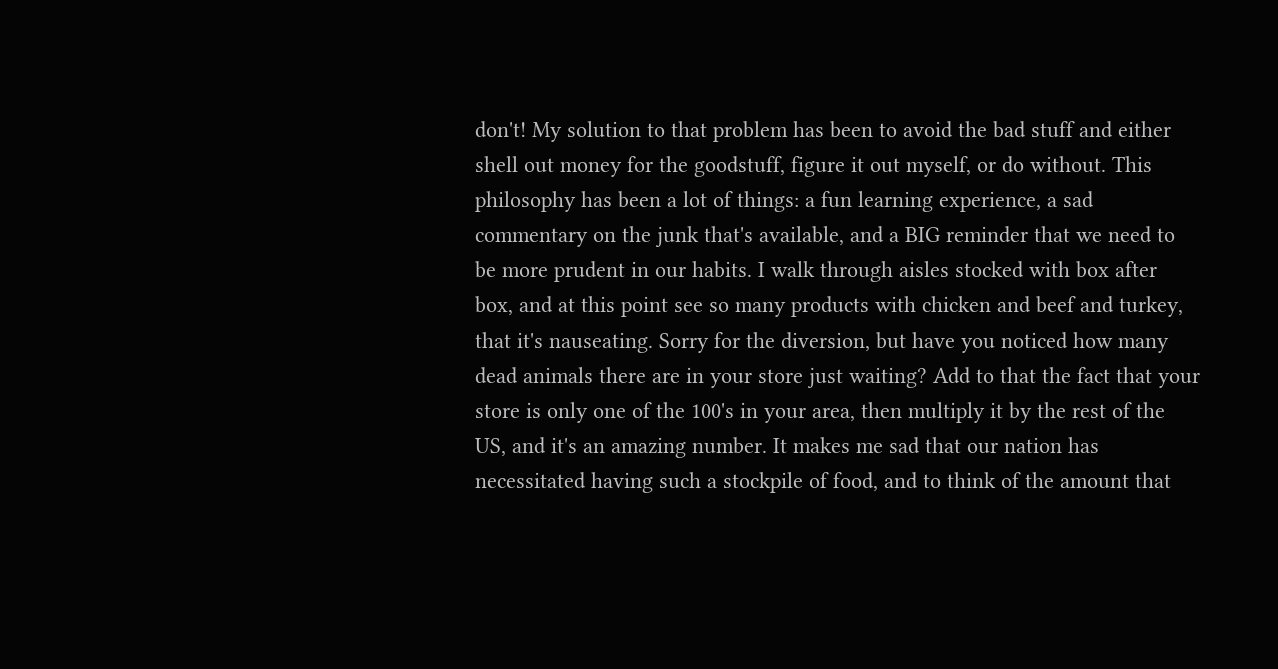don't! My solution to that problem has been to avoid the bad stuff and either shell out money for the goodstuff, figure it out myself, or do without. This philosophy has been a lot of things: a fun learning experience, a sad commentary on the junk that's available, and a BIG reminder that we need to be more prudent in our habits. I walk through aisles stocked with box after box, and at this point see so many products with chicken and beef and turkey, that it's nauseating. Sorry for the diversion, but have you noticed how many dead animals there are in your store just waiting? Add to that the fact that your store is only one of the 100's in your area, then multiply it by the rest of the US, and it's an amazing number. It makes me sad that our nation has necessitated having such a stockpile of food, and to think of the amount that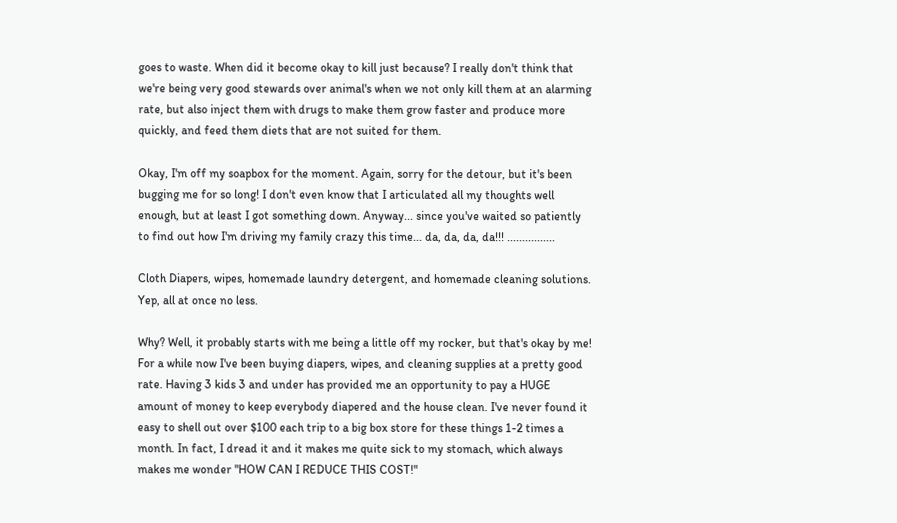goes to waste. When did it become okay to kill just because? I really don't think that we're being very good stewards over animal's when we not only kill them at an alarming rate, but also inject them with drugs to make them grow faster and produce more quickly, and feed them diets that are not suited for them.

Okay, I'm off my soapbox for the moment. Again, sorry for the detour, but it's been bugging me for so long! I don't even know that I articulated all my thoughts well enough, but at least I got something down. Anyway... since you've waited so patiently to find out how I'm driving my family crazy this time... da, da, da, da!!! ................

Cloth Diapers, wipes, homemade laundry detergent, and homemade cleaning solutions. Yep, all at once no less.

Why? Well, it probably starts with me being a little off my rocker, but that's okay by me! For a while now I've been buying diapers, wipes, and cleaning supplies at a pretty good rate. Having 3 kids 3 and under has provided me an opportunity to pay a HUGE amount of money to keep everybody diapered and the house clean. I've never found it easy to shell out over $100 each trip to a big box store for these things 1-2 times a month. In fact, I dread it and it makes me quite sick to my stomach, which always makes me wonder "HOW CAN I REDUCE THIS COST!"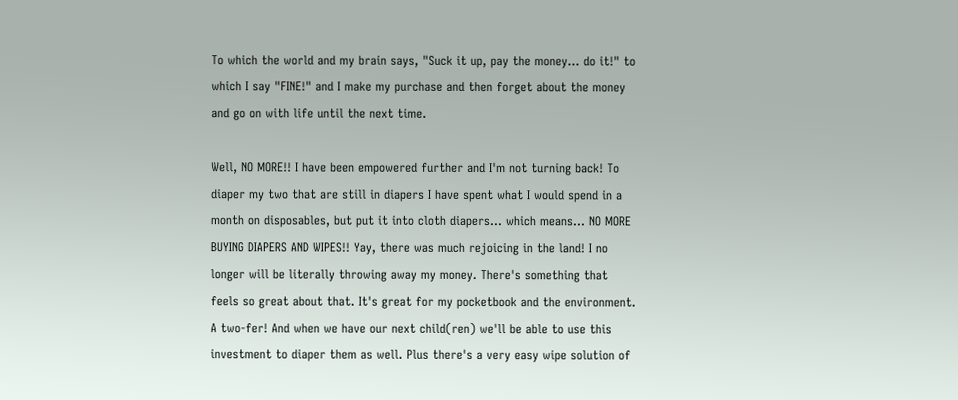To which the world and my brain says, "Suck it up, pay the money... do it!" to which I say "FINE!" and I make my purchase and then forget about the money and go on with life until the next time.

Well, NO MORE!! I have been empowered further and I'm not turning back! To diaper my two that are still in diapers I have spent what I would spend in a month on disposables, but put it into cloth diapers... which means... NO MORE BUYING DIAPERS AND WIPES!! Yay, there was much rejoicing in the land! I no longer will be literally throwing away my money. There's something that feels so great about that. It's great for my pocketbook and the environment. A two-fer! And when we have our next child(ren) we'll be able to use this investment to diaper them as well. Plus there's a very easy wipe solution of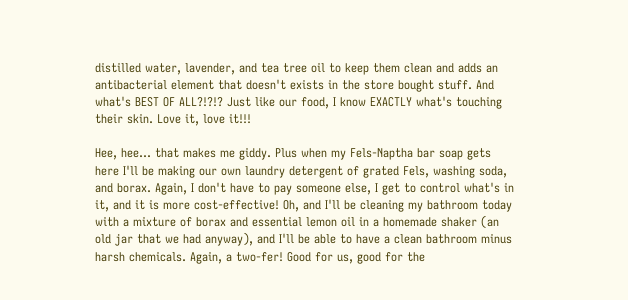distilled water, lavender, and tea tree oil to keep them clean and adds an antibacterial element that doesn't exists in the store bought stuff. And what's BEST OF ALL?!?!? Just like our food, I know EXACTLY what's touching their skin. Love it, love it!!!

Hee, hee... that makes me giddy. Plus when my Fels-Naptha bar soap gets here I'll be making our own laundry detergent of grated Fels, washing soda, and borax. Again, I don't have to pay someone else, I get to control what's in it, and it is more cost-effective! Oh, and I'll be cleaning my bathroom today with a mixture of borax and essential lemon oil in a homemade shaker (an old jar that we had anyway), and I'll be able to have a clean bathroom minus harsh chemicals. Again, a two-fer! Good for us, good for the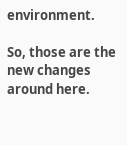environment.

So, those are the new changes around here.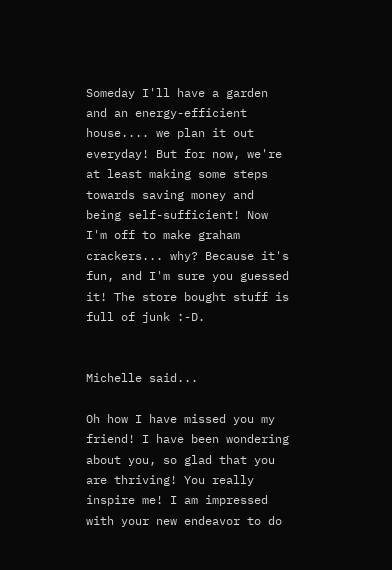Someday I'll have a garden and an energy-efficient house.... we plan it out everyday! But for now, we're at least making some steps towards saving money and being self-sufficient! Now I'm off to make graham crackers... why? Because it's fun, and I'm sure you guessed it! The store bought stuff is full of junk :-D.


Michelle said...

Oh how I have missed you my friend! I have been wondering about you, so glad that you are thriving! You really inspire me! I am impressed with your new endeavor to do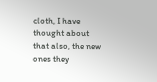cloth, I have thought about that also, the new ones they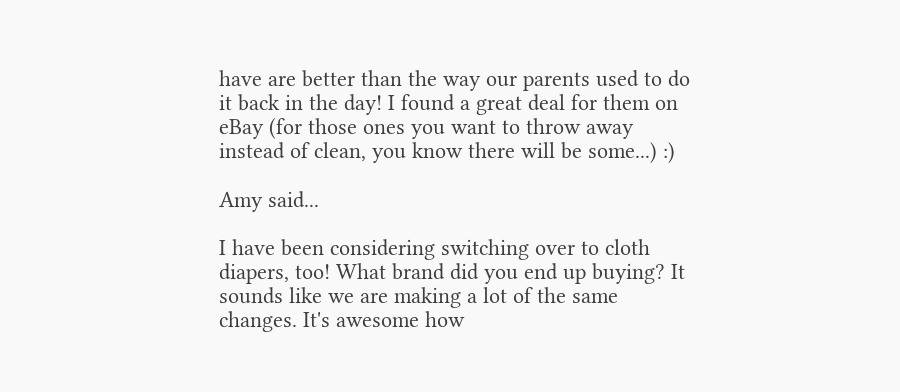have are better than the way our parents used to do it back in the day! I found a great deal for them on eBay (for those ones you want to throw away instead of clean, you know there will be some...) :)

Amy said...

I have been considering switching over to cloth diapers, too! What brand did you end up buying? It sounds like we are making a lot of the same changes. It's awesome how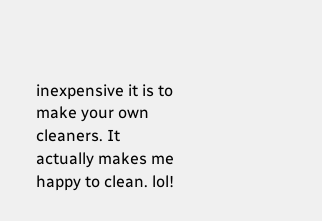inexpensive it is to make your own cleaners. It actually makes me happy to clean. lol!